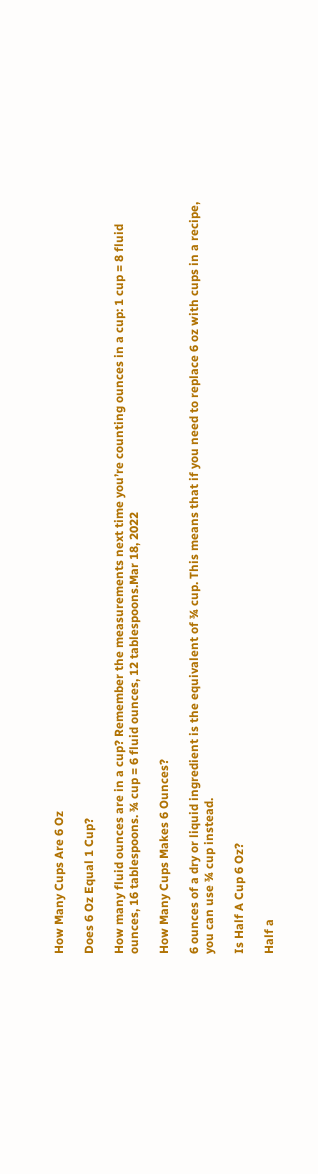How Many Cups Are 6 Oz

Does 6 Oz Equal 1 Cup?

How many fluid ounces are in a cup? Remember the measurements next time you’re counting ounces in a cup: 1 cup = 8 fluid ounces, 16 tablespoons. ¾ cup = 6 fluid ounces, 12 tablespoons.Mar 18, 2022

How Many Cups Makes 6 Ounces?

6 ounces of a dry or liquid ingredient is the equivalent of ¾ cup. This means that if you need to replace 6 oz with cups in a recipe, you can use ¾ cup instead.

Is Half A Cup 6 Oz?

Half a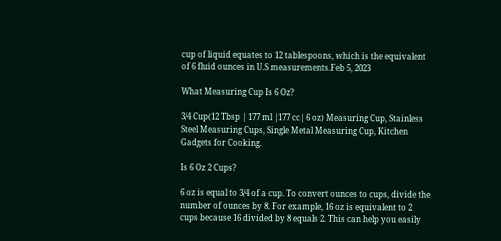cup of liquid equates to 12 tablespoons, which is the equivalent of 6 fluid ounces in U.S measurements.Feb 5, 2023

What Measuring Cup Is 6 Oz?

3/4 Cup(12 Tbsp | 177 ml |177 cc| 6 oz) Measuring Cup, Stainless Steel Measuring Cups, Single Metal Measuring Cup, Kitchen Gadgets for Cooking.

Is 6 Oz 2 Cups?

6 oz is equal to 3/4 of a cup. To convert ounces to cups, divide the number of ounces by 8. For example, 16 oz is equivalent to 2 cups because 16 divided by 8 equals 2. This can help you easily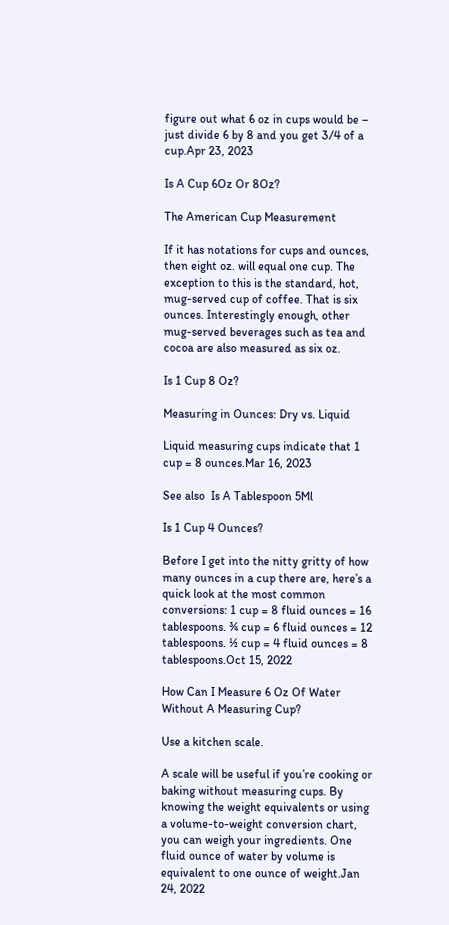figure out what 6 oz in cups would be – just divide 6 by 8 and you get 3/4 of a cup.Apr 23, 2023

Is A Cup 6Oz Or 8Oz?

The American Cup Measurement

If it has notations for cups and ounces, then eight oz. will equal one cup. The exception to this is the standard, hot, mug-served cup of coffee. That is six ounces. Interestingly enough, other mug-served beverages such as tea and cocoa are also measured as six oz.

Is 1 Cup 8 Oz?

Measuring in Ounces: Dry vs. Liquid

Liquid measuring cups indicate that 1 cup = 8 ounces.Mar 16, 2023

See also  Is A Tablespoon 5Ml

Is 1 Cup 4 Ounces?

Before I get into the nitty gritty of how many ounces in a cup there are, here’s a quick look at the most common conversions: 1 cup = 8 fluid ounces = 16 tablespoons. ¾ cup = 6 fluid ounces = 12 tablespoons. ½ cup = 4 fluid ounces = 8 tablespoons.Oct 15, 2022

How Can I Measure 6 Oz Of Water Without A Measuring Cup?

Use a kitchen scale.

A scale will be useful if you’re cooking or baking without measuring cups. By knowing the weight equivalents or using a volume-to-weight conversion chart, you can weigh your ingredients. One fluid ounce of water by volume is equivalent to one ounce of weight.Jan 24, 2022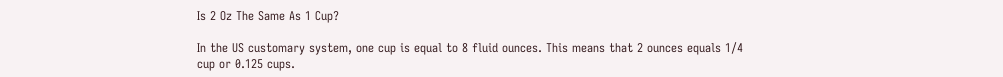Is 2 Oz The Same As 1 Cup?

In the US customary system, one cup is equal to 8 fluid ounces. This means that 2 ounces equals 1/4 cup or 0.125 cups.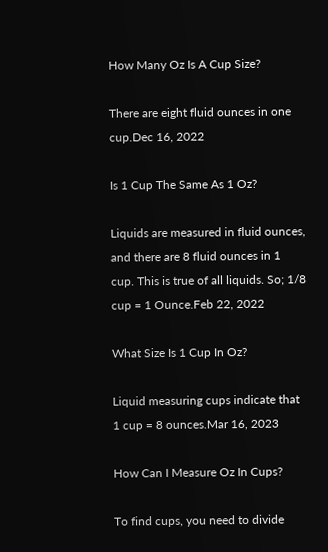How Many Oz Is A Cup Size?

There are eight fluid ounces in one cup.Dec 16, 2022

Is 1 Cup The Same As 1 Oz?

Liquids are measured in fluid ounces, and there are 8 fluid ounces in 1 cup. This is true of all liquids. So; 1/8 cup = 1 Ounce.Feb 22, 2022

What Size Is 1 Cup In Oz?

Liquid measuring cups indicate that 1 cup = 8 ounces.Mar 16, 2023

How Can I Measure Oz In Cups?

To find cups, you need to divide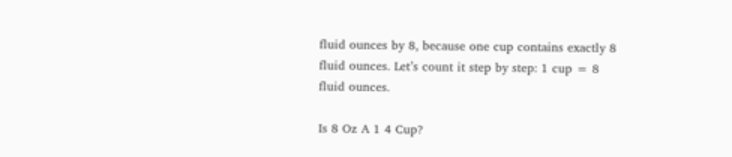fluid ounces by 8, because one cup contains exactly 8 fluid ounces. Let’s count it step by step: 1 cup = 8 fluid ounces.

Is 8 Oz A 1 4 Cup?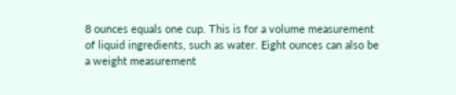8 ounces equals one cup. This is for a volume measurement of liquid ingredients, such as water. Eight ounces can also be a weight measurement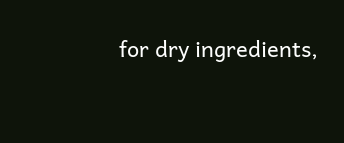for dry ingredients,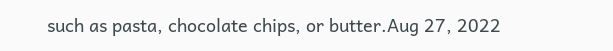such as pasta, chocolate chips, or butter.Aug 27, 2022